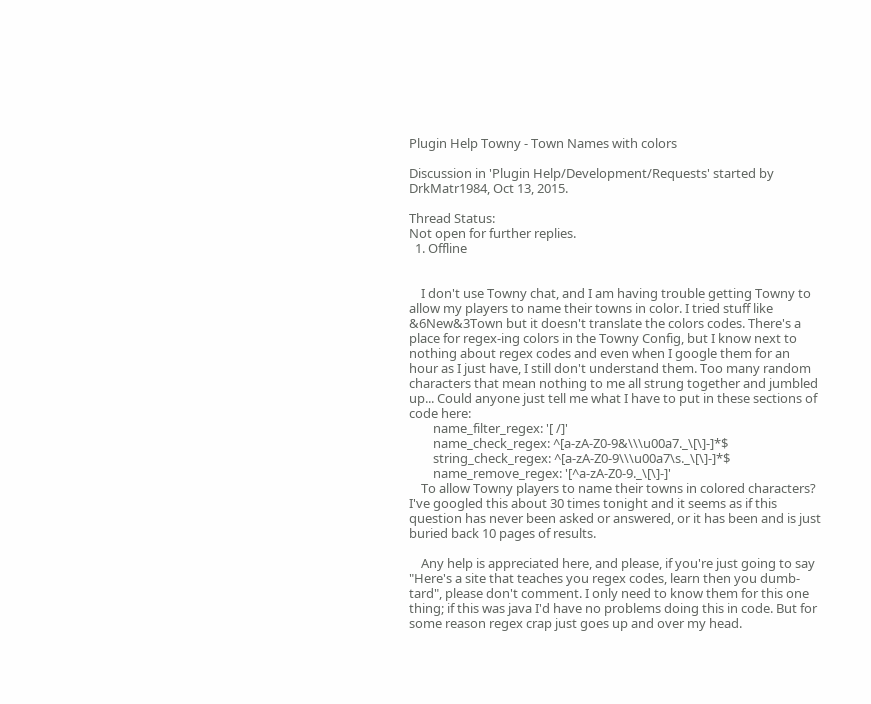Plugin Help Towny - Town Names with colors

Discussion in 'Plugin Help/Development/Requests' started by DrkMatr1984, Oct 13, 2015.

Thread Status:
Not open for further replies.
  1. Offline


    I don't use Towny chat, and I am having trouble getting Towny to allow my players to name their towns in color. I tried stuff like &6New&3Town but it doesn't translate the colors codes. There's a place for regex-ing colors in the Towny Config, but I know next to nothing about regex codes and even when I google them for an hour as I just have, I still don't understand them. Too many random characters that mean nothing to me all strung together and jumbled up... Could anyone just tell me what I have to put in these sections of code here:
        name_filter_regex: '[ /]'
        name_check_regex: ^[a-zA-Z0-9&\\\u00a7._\[\]-]*$
        string_check_regex: ^[a-zA-Z0-9\\\u00a7\s._\[\]-]*$
        name_remove_regex: '[^a-zA-Z0-9._\[\]-]'
    To allow Towny players to name their towns in colored characters? I've googled this about 30 times tonight and it seems as if this question has never been asked or answered, or it has been and is just buried back 10 pages of results.

    Any help is appreciated here, and please, if you're just going to say "Here's a site that teaches you regex codes, learn then you dumb-tard", please don't comment. I only need to know them for this one thing; if this was java I'd have no problems doing this in code. But for some reason regex crap just goes up and over my head.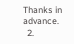Thanks in advance.
  2.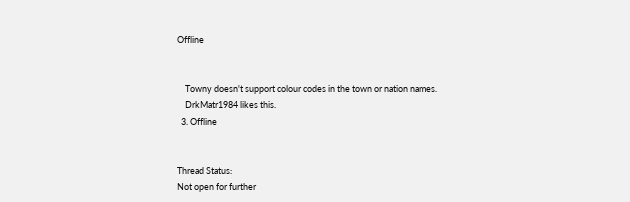Offline


    Towny doesn't support colour codes in the town or nation names.
    DrkMatr1984 likes this.
  3. Offline


Thread Status:
Not open for further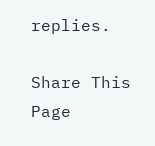replies.

Share This Page